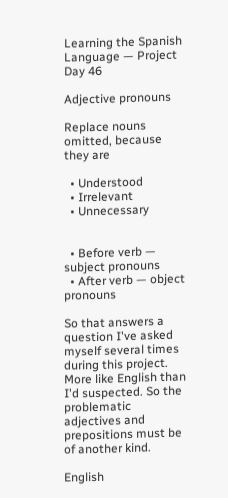Learning the Spanish Language — Project Day 46

Adjective pronouns

Replace nouns omitted, because they are

  • Understood
  • Irrelevant
  • Unnecessary


  • Before verb — subject pronouns
  • After verb — object pronouns

So that answers a question I've asked myself several times during this project. More like English than I'd suspected. So the problematic adjectives and prepositions must be of another kind.

English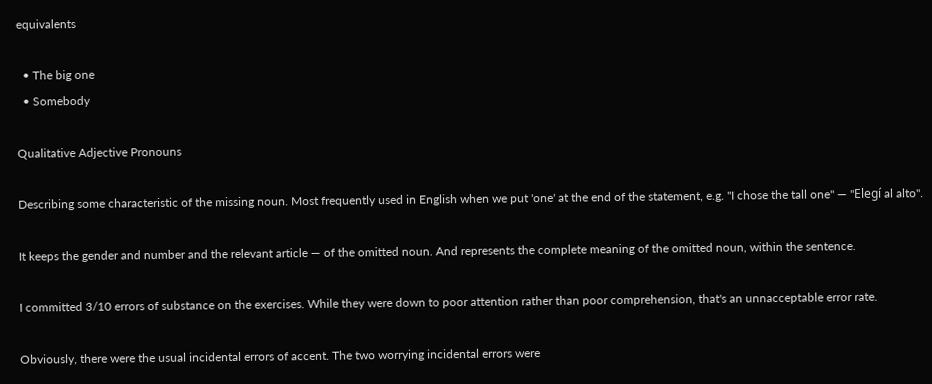equivalents

  • The big one
  • Somebody

Qualitative Adjective Pronouns

Describing some characteristic of the missing noun. Most frequently used in English when we put 'one' at the end of the statement, e.g. "I chose the tall one" — "Elegí al alto".

It keeps the gender and number and the relevant article — of the omitted noun. And represents the complete meaning of the omitted noun, within the sentence.

I committed 3/10 errors of substance on the exercises. While they were down to poor attention rather than poor comprehension, that's an unnacceptable error rate.

Obviously, there were the usual incidental errors of accent. The two worrying incidental errors were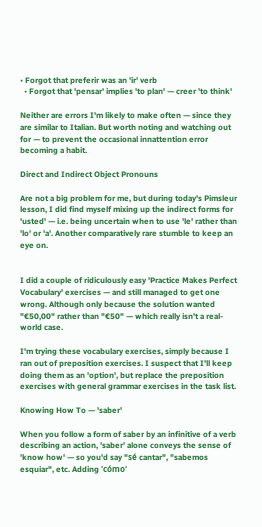• Forgot that preferir was an 'ir' verb
  • Forgot that 'pensar' implies 'to plan' — creer 'to think'

Neither are errors I'm likely to make often — since they are similar to Italian. But worth noting and watching out for — to prevent the occasional innattention error becoming a habit.

Direct and Indirect Object Pronouns

Are not a big problem for me, but during today's Pimsleur lesson, I did find myself mixing up the indirect forms for 'usted' — i.e. being uncertain when to use 'le' rather than 'lo' or 'a'. Another comparatively rare stumble to keep an eye on.


I did a couple of ridiculously easy 'Practice Makes Perfect Vocabulary' exercises — and still managed to get one wrong. Although only because the solution wanted "€50,00" rather than "€50" — which really isn't a real-world case.

I'm trying these vocabulary exercises, simply because I ran out of preposition exercises. I suspect that I'll keep doing them as an 'option', but replace the preposition exercises with general grammar exercises in the task list.

Knowing How To — 'saber'

When you follow a form of saber by an infinitive of a verb describing an action, 'saber' alone conveys the sense of 'know how' — so you'd say "sé cantar", "sabemos esquiar", etc. Adding 'cómo'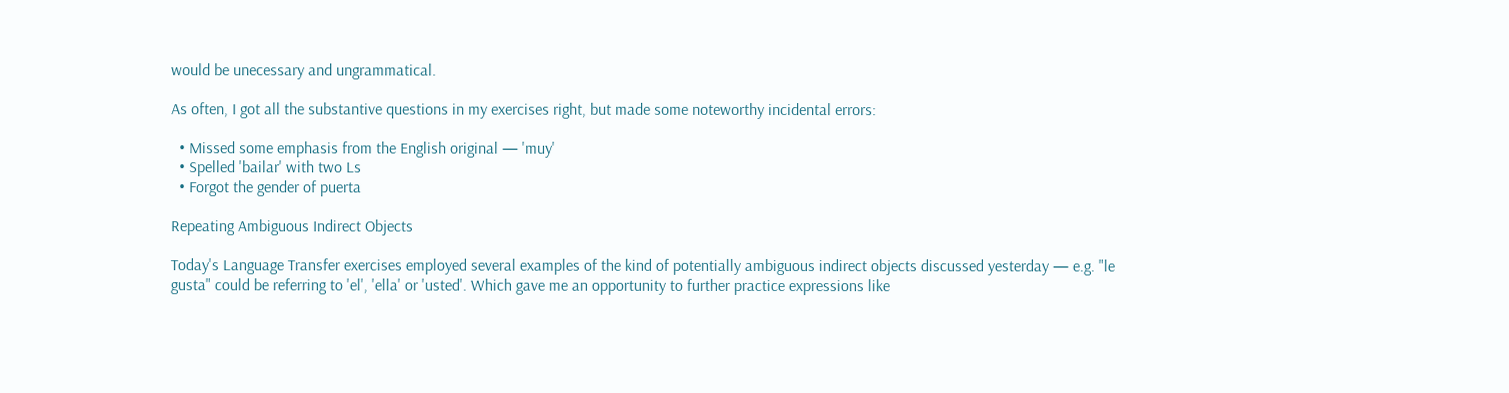would be unecessary and ungrammatical.

As often, I got all the substantive questions in my exercises right, but made some noteworthy incidental errors:

  • Missed some emphasis from the English original — 'muy'
  • Spelled 'bailar' with two Ls
  • Forgot the gender of puerta

Repeating Ambiguous Indirect Objects

Today's Language Transfer exercises employed several examples of the kind of potentially ambiguous indirect objects discussed yesterday — e.g. "le gusta" could be referring to 'el', 'ella' or 'usted'. Which gave me an opportunity to further practice expressions like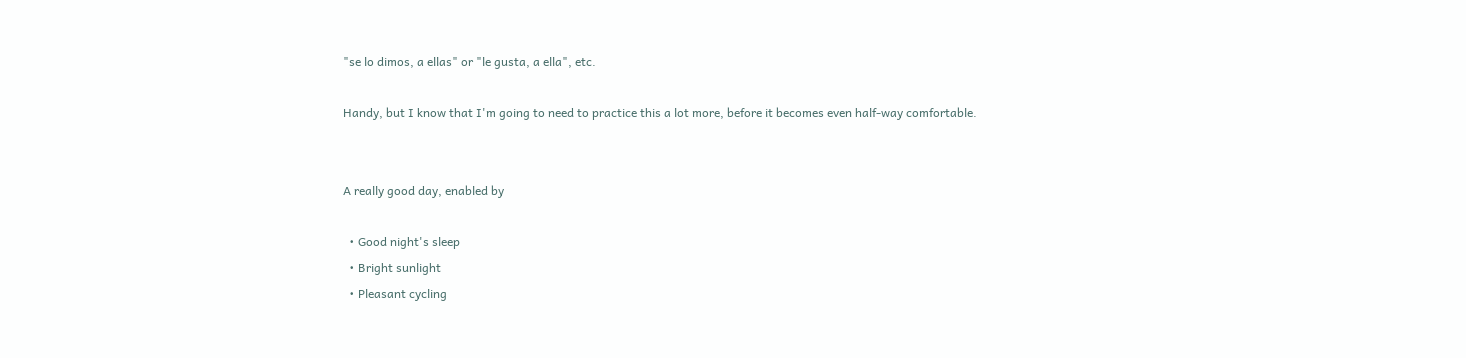"se lo dimos, a ellas" or "le gusta, a ella", etc.

Handy, but I know that I'm going to need to practice this a lot more, before it becomes even half-way comfortable.


A really good day, enabled by

  • Good night's sleep
  • Bright sunlight
  • Pleasant cycling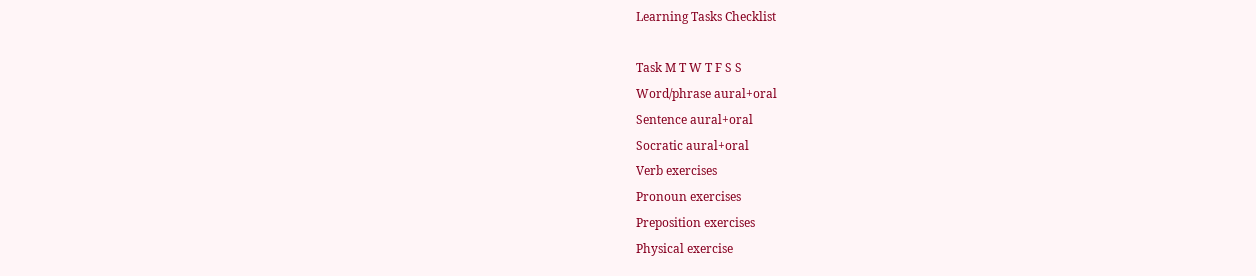Learning Tasks Checklist

Task M T W T F S S
Word/phrase aural+oral
Sentence aural+oral
Socratic aural+oral
Verb exercises
Pronoun exercises
Preposition exercises
Physical exercise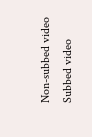Non-subbed video
Subbed video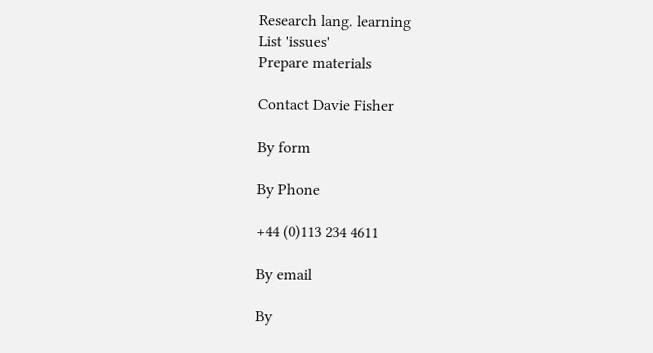Research lang. learning
List 'issues'
Prepare materials

Contact Davie Fisher

By form

By Phone

+44 (0)113 234 4611

By email

By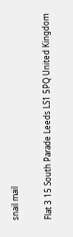snail mail

Flat 3 15 South Parade Leeds LS1 5PQ United Kingdom